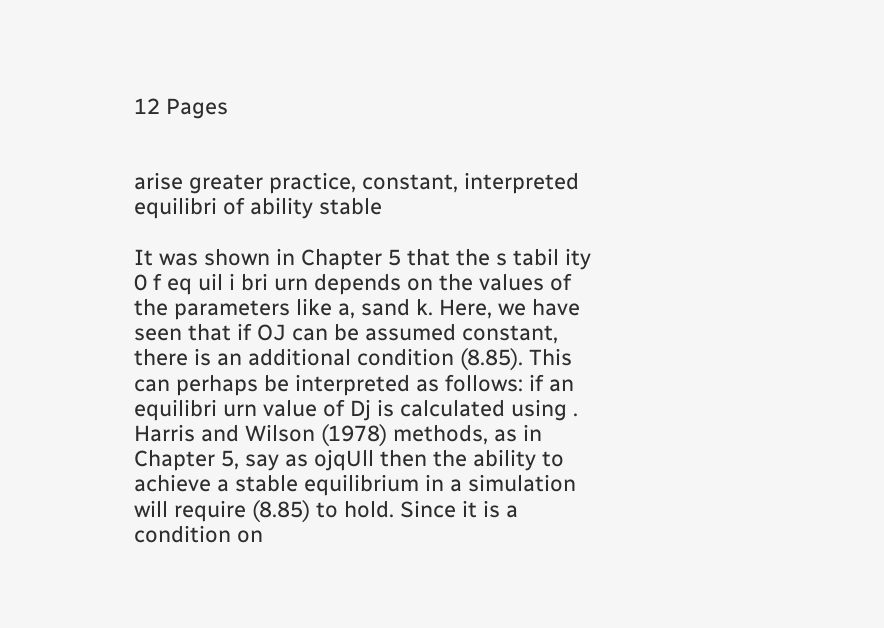12 Pages


arise greater practice, constant, interpreted equilibri of ability stable

It was shown in Chapter 5 that the s tabil ity 0 f eq uil i bri urn depends on the values of the parameters like a, sand k. Here, we have seen that if OJ can be assumed constant, there is an additional condition (8.85). This can perhaps be interpreted as follows: if an equilibri urn value of Dj is calculated using . Harris and Wilson (1978) methods, as in Chapter 5, say as ojqUll then the ability to achieve a stable equilibrium in a simulation will require (8.85) to hold. Since it is a condition on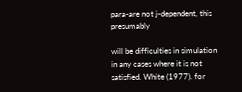para-are not j-dependent, this presumably

will be difficulties in simulation in any cases where it is not satisfied. White (1977). for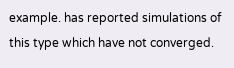example. has reported simulations of this type which have not converged.